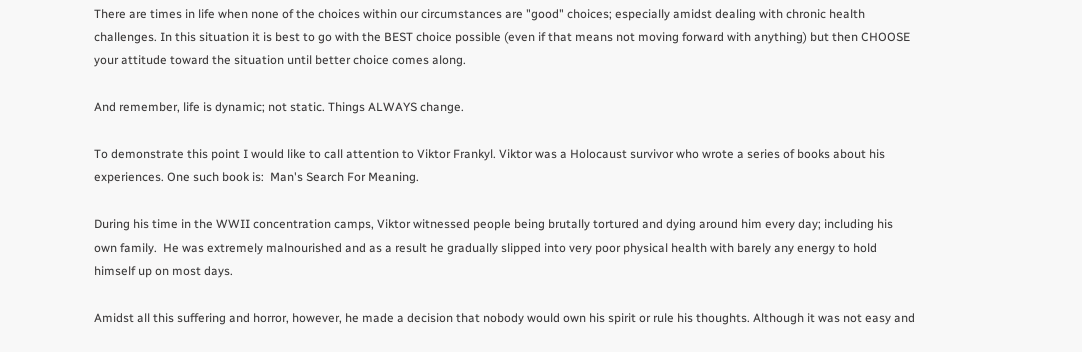There are times in life when none of the choices within our circumstances are "good" choices; especially amidst dealing with chronic health challenges. In this situation it is best to go with the BEST choice possible (even if that means not moving forward with anything) but then CHOOSE your attitude toward the situation until better choice comes along.

And remember, life is dynamic; not static. Things ALWAYS change.

To demonstrate this point I would like to call attention to Viktor Frankyl. Viktor was a Holocaust survivor who wrote a series of books about his experiences. One such book is:  Man's Search For Meaning.

During his time in the WWII concentration camps, Viktor witnessed people being brutally tortured and dying around him every day; including his own family.  He was extremely malnourished and as a result he gradually slipped into very poor physical health with barely any energy to hold himself up on most days.

Amidst all this suffering and horror, however, he made a decision that nobody would own his spirit or rule his thoughts. Although it was not easy and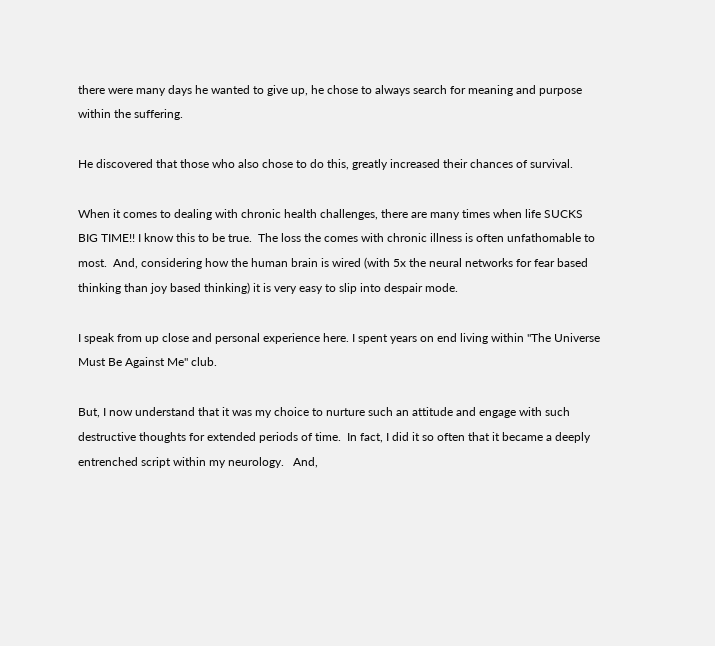there were many days he wanted to give up, he chose to always search for meaning and purpose within the suffering.

He discovered that those who also chose to do this, greatly increased their chances of survival.

When it comes to dealing with chronic health challenges, there are many times when life SUCKS BIG TIME!! I know this to be true.  The loss the comes with chronic illness is often unfathomable to most.  And, considering how the human brain is wired (with 5x the neural networks for fear based thinking than joy based thinking) it is very easy to slip into despair mode.

I speak from up close and personal experience here. I spent years on end living within "The Universe Must Be Against Me" club.

But, I now understand that it was my choice to nurture such an attitude and engage with such destructive thoughts for extended periods of time.  In fact, I did it so often that it became a deeply entrenched script within my neurology.   And,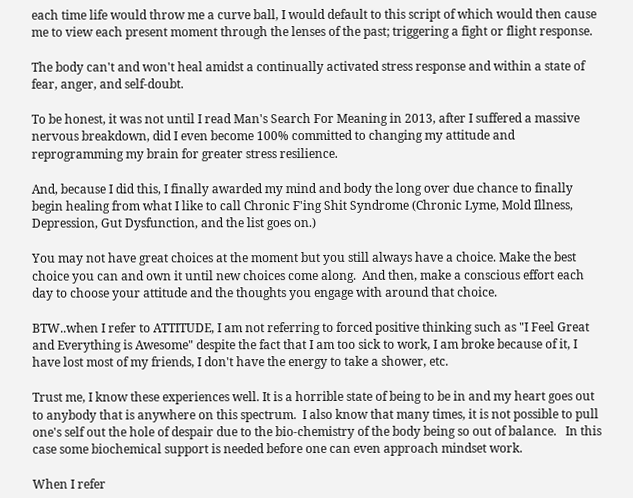each time life would throw me a curve ball, I would default to this script of which would then cause me to view each present moment through the lenses of the past; triggering a fight or flight response.

The body can't and won't heal amidst a continually activated stress response and within a state of fear, anger, and self-doubt.

To be honest, it was not until I read Man's Search For Meaning in 2013, after I suffered a massive nervous breakdown, did I even become 100% committed to changing my attitude and reprogramming my brain for greater stress resilience.

And, because I did this, I finally awarded my mind and body the long over due chance to finally begin healing from what I like to call Chronic F'ing Shit Syndrome (Chronic Lyme, Mold Illness, Depression, Gut Dysfunction, and the list goes on.)

You may not have great choices at the moment but you still always have a choice. Make the best choice you can and own it until new choices come along.  And then, make a conscious effort each day to choose your attitude and the thoughts you engage with around that choice.

BTW..when I refer to ATTITUDE, I am not referring to forced positive thinking such as "I Feel Great and Everything is Awesome" despite the fact that I am too sick to work, I am broke because of it, I have lost most of my friends, I don't have the energy to take a shower, etc.

Trust me, I know these experiences well. It is a horrible state of being to be in and my heart goes out to anybody that is anywhere on this spectrum.  I also know that many times, it is not possible to pull one's self out the hole of despair due to the bio-chemistry of the body being so out of balance.   In this case some biochemical support is needed before one can even approach mindset work.

When I refer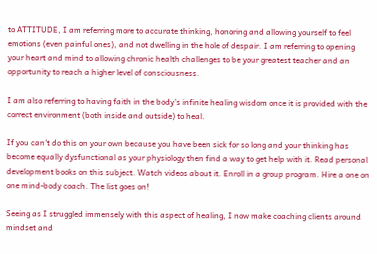to ATTITUDE, I am referring more to accurate thinking, honoring and allowing yourself to feel emotions (even painful ones), and not dwelling in the hole of despair. I am referring to opening your heart and mind to allowing chronic health challenges to be your greatest teacher and an opportunity to reach a higher level of consciousness.

I am also referring to having faith in the body's infinite healing wisdom once it is provided with the correct environment (both inside and outside) to heal.

If you can't do this on your own because you have been sick for so long and your thinking has become equally dysfunctional as your physiology then find a way to get help with it. Read personal development books on this subject. Watch videos about it. Enroll in a group program. Hire a one on one mind-body coach. The list goes on!

Seeing as I struggled immensely with this aspect of healing, I now make coaching clients around mindset and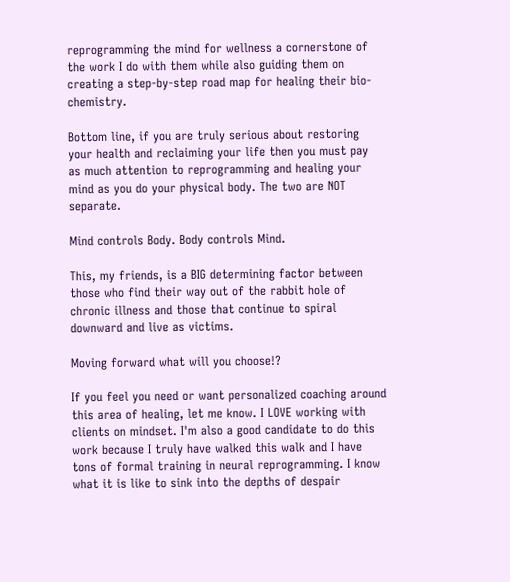reprogramming the mind for wellness a cornerstone of the work I do with them while also guiding them on creating a step-by-step road map for healing their bio-chemistry.

Bottom line, if you are truly serious about restoring your health and reclaiming your life then you must pay as much attention to reprogramming and healing your mind as you do your physical body. The two are NOT separate.

Mind controls Body. Body controls Mind.

This, my friends, is a BIG determining factor between those who find their way out of the rabbit hole of chronic illness and those that continue to spiral downward and live as victims.

Moving forward what will you choose!?

If you feel you need or want personalized coaching around this area of healing, let me know. I LOVE working with clients on mindset. I'm also a good candidate to do this work because I truly have walked this walk and I have tons of formal training in neural reprogramming. I know what it is like to sink into the depths of despair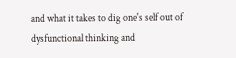and what it takes to dig one's self out of dysfunctional thinking and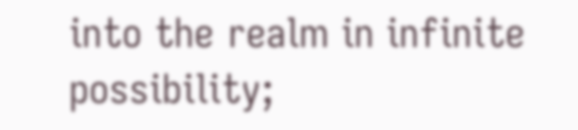into the realm in infinite possibility;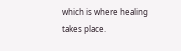which is where healing takes place.